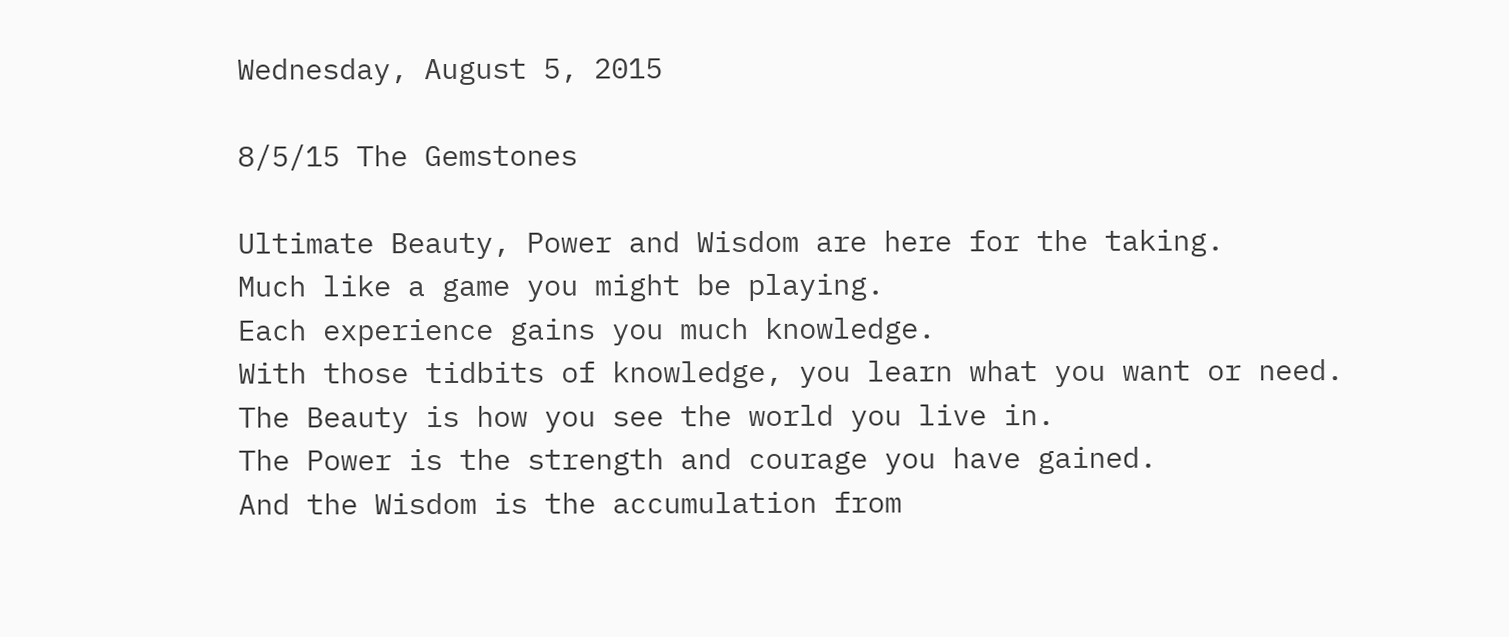Wednesday, August 5, 2015

8/5/15 The Gemstones

Ultimate Beauty, Power and Wisdom are here for the taking.
Much like a game you might be playing.
Each experience gains you much knowledge.
With those tidbits of knowledge, you learn what you want or need.
The Beauty is how you see the world you live in.
The Power is the strength and courage you have gained.
And the Wisdom is the accumulation from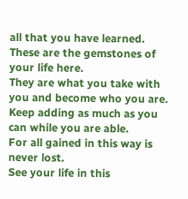all that you have learned.
These are the gemstones of your life here.
They are what you take with you and become who you are.
Keep adding as much as you can while you are able.
For all gained in this way is never lost.
See your life in this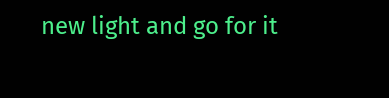new light and go for it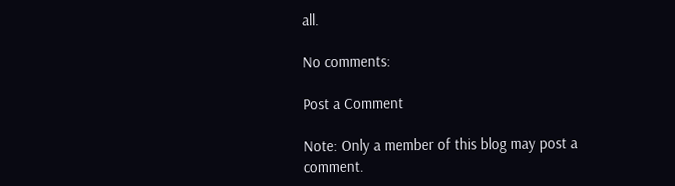all.

No comments:

Post a Comment

Note: Only a member of this blog may post a comment.